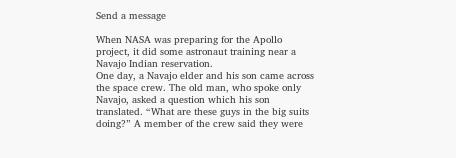Send a message

When NASA was preparing for the Apollo project, it did some astronaut training near a Navajo Indian reservation.
One day, a Navajo elder and his son came across the space crew. The old man, who spoke only Navajo, asked a question which his son translated. “What are these guys in the big suits doing?” A member of the crew said they were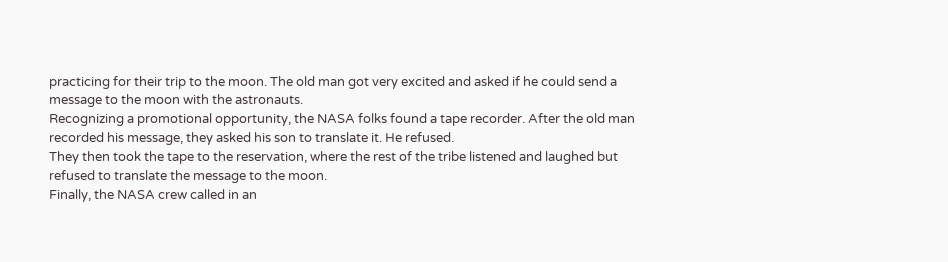practicing for their trip to the moon. The old man got very excited and asked if he could send a message to the moon with the astronauts.
Recognizing a promotional opportunity, the NASA folks found a tape recorder. After the old man recorded his message, they asked his son to translate it. He refused.
They then took the tape to the reservation, where the rest of the tribe listened and laughed but refused to translate the message to the moon.
Finally, the NASA crew called in an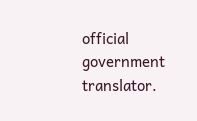official government translator.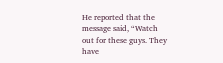He reported that the message said, “Watch out for these guys. They have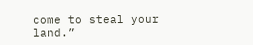come to steal your land.”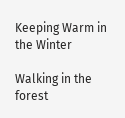Keeping Warm in the Winter

Walking in the forest